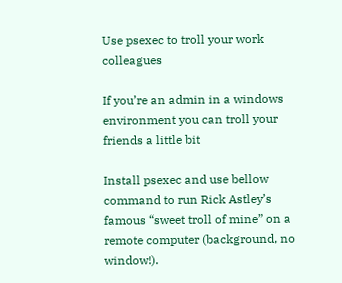Use psexec to troll your work colleagues

If you’re an admin in a windows environment you can troll your friends a little bit

Install psexec and use bellow command to run Rick Astley’s famous “sweet troll of mine” on a remote computer (background, no window!).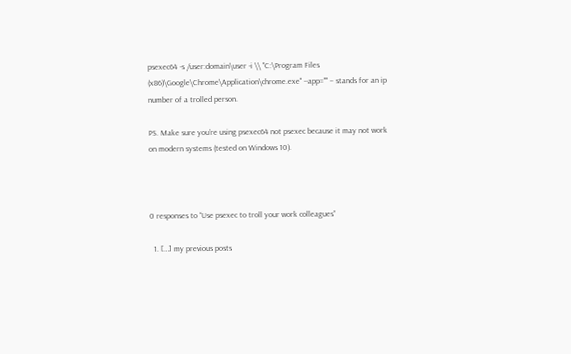psexec64 -s /user:domain\user -i \\ "C:\Program Files (x86)\Google\Chrome\Application\chrome.exe" --app="" – stands for an ip number of a trolled person.

PS. Make sure you’re using psexec64 not psexec because it may not work on modern systems (tested on Windows 10).



0 responses to “Use psexec to troll your work colleagues”

  1. […] my previous posts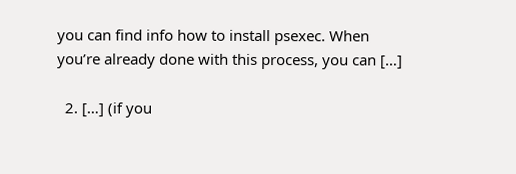you can find info how to install psexec. When you’re already done with this process, you can […]

  2. […] (if you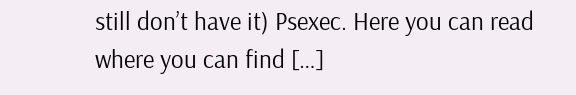still don’t have it) Psexec. Here you can read where you can find […]